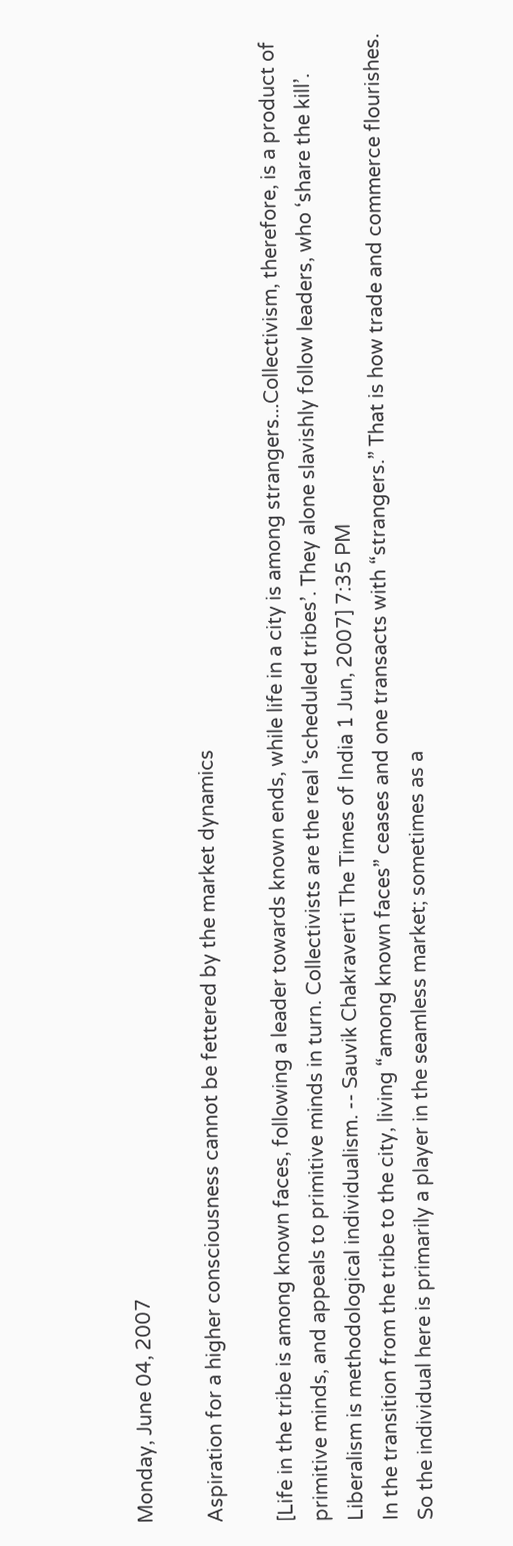Monday, June 04, 2007

Aspiration for a higher consciousness cannot be fettered by the market dynamics

[Life in the tribe is among known faces, following a leader towards known ends, while life in a city is among strangers...Collectivism, therefore, is a product of primitive minds, and appeals to primitive minds in turn. Collectivists are the real ‘scheduled tribes’. They alone slavishly follow leaders, who ‘share the kill’. Liberalism is methodological individualism. -- Sauvik Chakraverti The Times of India 1 Jun, 2007] 7:35 PM
In the transition from the tribe to the city, living “among known faces” ceases and one transacts with “strangers.” That is how trade and commerce flourishes. So the individual here is primarily a player in the seamless market; sometimes as a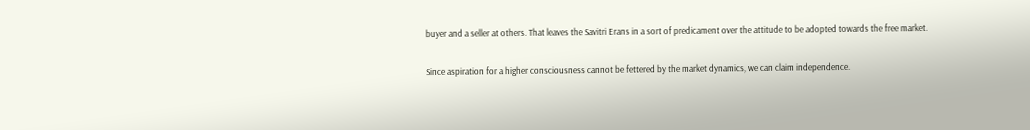buyer and a seller at others. That leaves the Savitri Erans in a sort of predicament over the attitude to be adopted towards the free market.

Since aspiration for a higher consciousness cannot be fettered by the market dynamics, we can claim independence.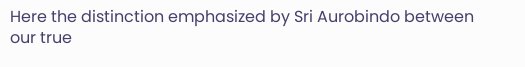Here the distinction emphasized by Sri Aurobindo between our true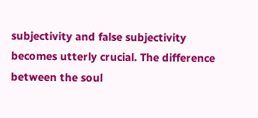subjectivity and false subjectivity becomes utterly crucial. The difference between the soul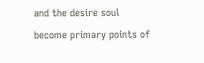and the desire soul become primary points of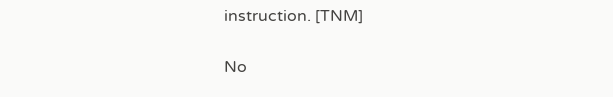instruction. [TNM]

No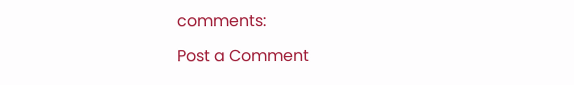comments:

Post a Comment